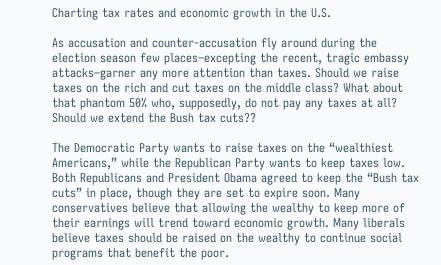Charting tax rates and economic growth in the U.S.

As accusation and counter-accusation fly around during the election season few places–excepting the recent, tragic embassy attacks–garner any more attention than taxes. Should we raise taxes on the rich and cut taxes on the middle class? What about that phantom 50% who, supposedly, do not pay any taxes at all? Should we extend the Bush tax cuts??

The Democratic Party wants to raise taxes on the “wealthiest Americans,” while the Republican Party wants to keep taxes low. Both Republicans and President Obama agreed to keep the “Bush tax cuts” in place, though they are set to expire soon. Many conservatives believe that allowing the wealthy to keep more of their earnings will trend toward economic growth. Many liberals believe taxes should be raised on the wealthy to continue social programs that benefit the poor.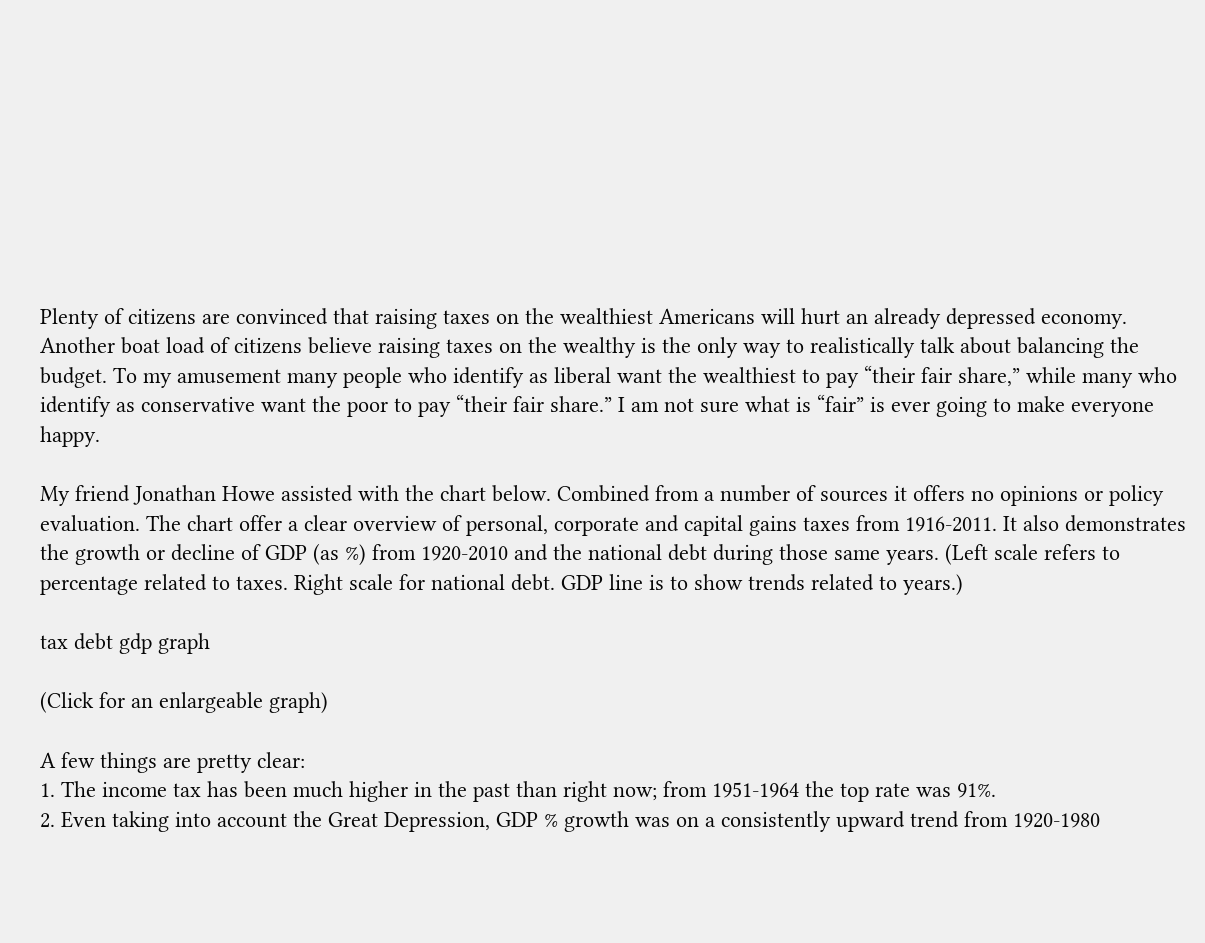Plenty of citizens are convinced that raising taxes on the wealthiest Americans will hurt an already depressed economy. Another boat load of citizens believe raising taxes on the wealthy is the only way to realistically talk about balancing the budget. To my amusement many people who identify as liberal want the wealthiest to pay “their fair share,” while many who identify as conservative want the poor to pay “their fair share.” I am not sure what is “fair” is ever going to make everyone happy.

My friend Jonathan Howe assisted with the chart below. Combined from a number of sources it offers no opinions or policy evaluation. The chart offer a clear overview of personal, corporate and capital gains taxes from 1916-2011. It also demonstrates the growth or decline of GDP (as %) from 1920-2010 and the national debt during those same years. (Left scale refers to percentage related to taxes. Right scale for national debt. GDP line is to show trends related to years.)

tax debt gdp graph

(Click for an enlargeable graph)

A few things are pretty clear:
1. The income tax has been much higher in the past than right now; from 1951-1964 the top rate was 91%.
2. Even taking into account the Great Depression, GDP % growth was on a consistently upward trend from 1920-1980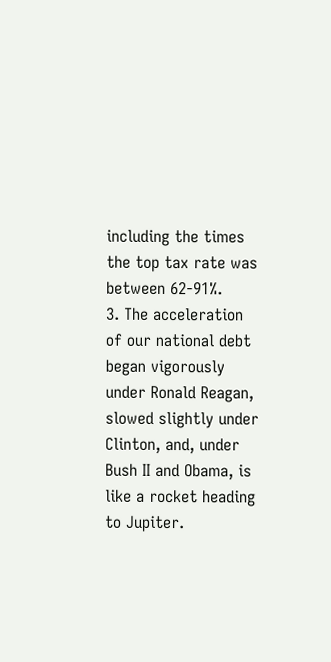including the times the top tax rate was between 62-91%.
3. The acceleration of our national debt began vigorously under Ronald Reagan, slowed slightly under Clinton, and, under Bush II and Obama, is like a rocket heading to Jupiter.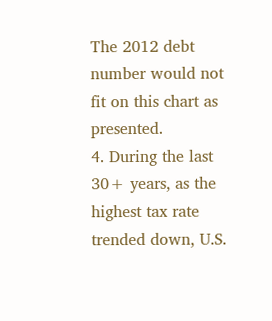The 2012 debt number would not fit on this chart as presented.
4. During the last 30+ years, as the highest tax rate trended down, U.S.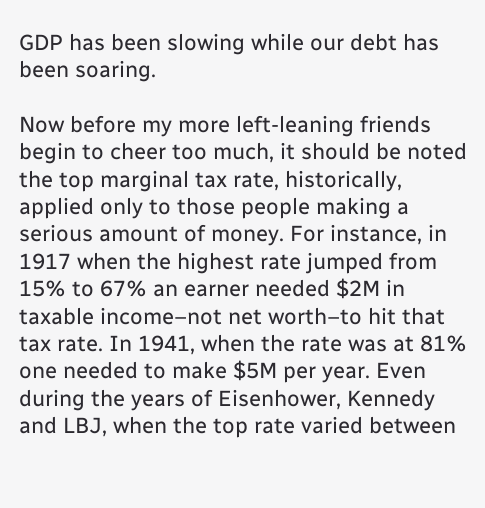GDP has been slowing while our debt has been soaring.

Now before my more left-leaning friends begin to cheer too much, it should be noted the top marginal tax rate, historically, applied only to those people making a serious amount of money. For instance, in 1917 when the highest rate jumped from 15% to 67% an earner needed $2M in taxable income–not net worth–to hit that tax rate. In 1941, when the rate was at 81% one needed to make $5M per year. Even during the years of Eisenhower, Kennedy and LBJ, when the top rate varied between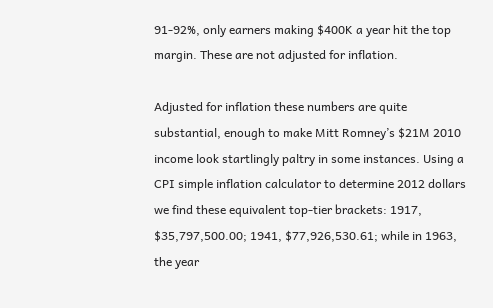91-92%, only earners making $400K a year hit the top margin. These are not adjusted for inflation.

Adjusted for inflation these numbers are quite substantial, enough to make Mitt Romney’s $21M 2010 income look startlingly paltry in some instances. Using a CPI simple inflation calculator to determine 2012 dollars we find these equivalent top-tier brackets: 1917, $35,797,500.00; 1941, $77,926,530.61; while in 1963, the year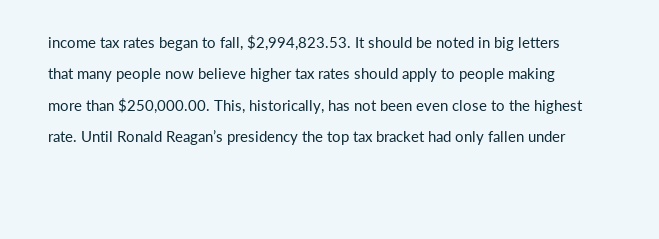income tax rates began to fall, $2,994,823.53. It should be noted in big letters that many people now believe higher tax rates should apply to people making more than $250,000.00. This, historically, has not been even close to the highest rate. Until Ronald Reagan’s presidency the top tax bracket had only fallen under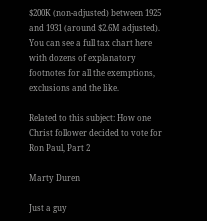$200K (non-adjusted) between 1925 and 1931 (around $2.6M adjusted). You can see a full tax chart here with dozens of explanatory footnotes for all the exemptions, exclusions and the like.

Related to this subject: How one Christ follower decided to vote for Ron Paul, Part 2

Marty Duren

Just a guy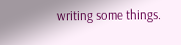writing some things.